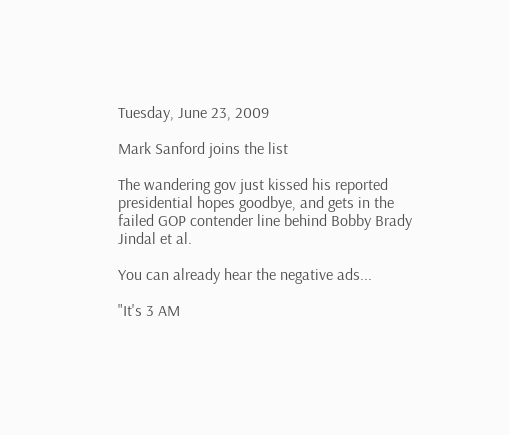Tuesday, June 23, 2009

Mark Sanford joins the list

The wandering gov just kissed his reported presidential hopes goodbye, and gets in the failed GOP contender line behind Bobby Brady Jindal et al.

You can already hear the negative ads...

"It's 3 AM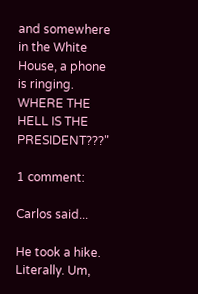and somewhere in the White House, a phone is ringing. WHERE THE HELL IS THE PRESIDENT???"

1 comment:

Carlos said...

He took a hike. Literally. Um,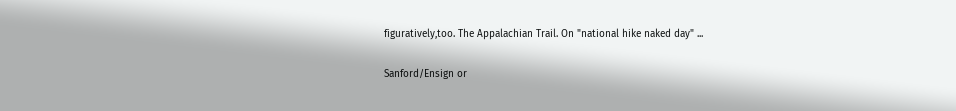figuratively,too. The Appalachian Trail. On "national hike naked day" ...

Sanford/Ensign or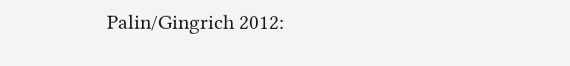Palin/Gingrich 2012: